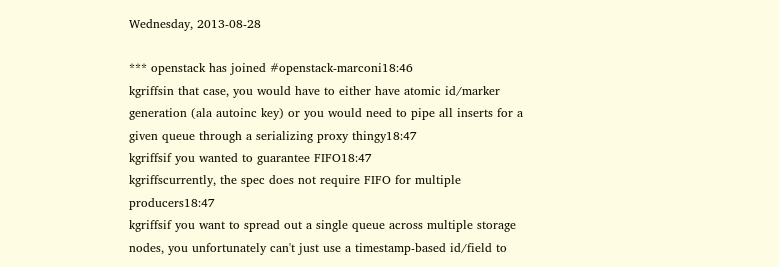Wednesday, 2013-08-28

*** openstack has joined #openstack-marconi18:46
kgriffsin that case, you would have to either have atomic id/marker generation (ala autoinc key) or you would need to pipe all inserts for a given queue through a serializing proxy thingy18:47
kgriffsif you wanted to guarantee FIFO18:47
kgriffscurrently, the spec does not require FIFO for multiple producers18:47
kgriffsif you want to spread out a single queue across multiple storage nodes, you unfortunately can't just use a timestamp-based id/field to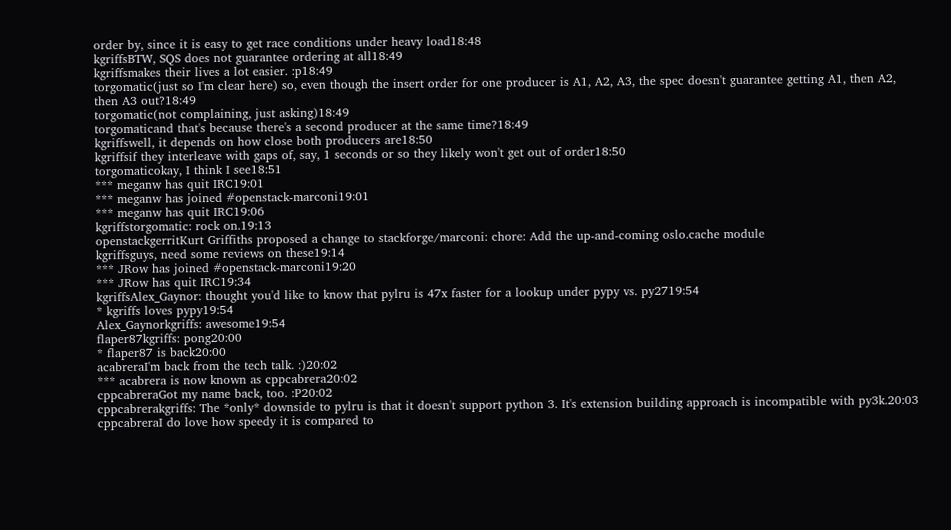order by, since it is easy to get race conditions under heavy load18:48
kgriffsBTW, SQS does not guarantee ordering at all18:49
kgriffsmakes their lives a lot easier. :p18:49
torgomatic(just so I'm clear here) so, even though the insert order for one producer is A1, A2, A3, the spec doesn't guarantee getting A1, then A2, then A3 out?18:49
torgomatic(not complaining, just asking)18:49
torgomaticand that's because there's a second producer at the same time?18:49
kgriffswell, it depends on how close both producers are18:50
kgriffsif they interleave with gaps of, say, 1 seconds or so they likely won't get out of order18:50
torgomaticokay, I think I see18:51
*** meganw has quit IRC19:01
*** meganw has joined #openstack-marconi19:01
*** meganw has quit IRC19:06
kgriffstorgomatic: rock on.19:13
openstackgerritKurt Griffiths proposed a change to stackforge/marconi: chore: Add the up-and-coming oslo.cache module
kgriffsguys, need some reviews on these19:14
*** JRow has joined #openstack-marconi19:20
*** JRow has quit IRC19:34
kgriffsAlex_Gaynor: thought you'd like to know that pylru is 47x faster for a lookup under pypy vs. py2719:54
* kgriffs loves pypy19:54
Alex_Gaynorkgriffs: awesome19:54
flaper87kgriffs: pong20:00
* flaper87 is back20:00
acabreraI'm back from the tech talk. :)20:02
*** acabrera is now known as cppcabrera20:02
cppcabreraGot my name back, too. :P20:02
cppcabrerakgriffs: The *only* downside to pylru is that it doesn't support python 3. It's extension building approach is incompatible with py3k.20:03
cppcabreraI do love how speedy it is compared to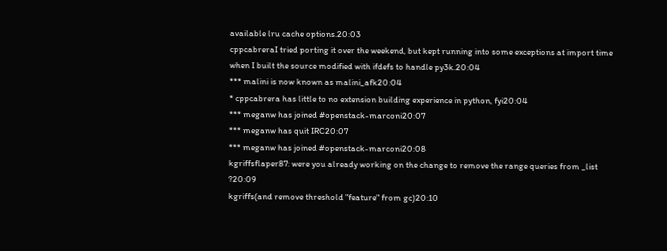available lru cache options.20:03
cppcabreraI tried porting it over the weekend, but kept running into some exceptions at import time when I built the source modified with ifdefs to handle py3k.20:04
*** malini is now known as malini_afk20:04
* cppcabrera has little to no extension building experience in python, fyi20:04
*** meganw has joined #openstack-marconi20:07
*** meganw has quit IRC20:07
*** meganw has joined #openstack-marconi20:08
kgriffsflaper87: were you already working on the change to remove the range queries from _list ?20:09
kgriffs(and remove threshold "feature" from gc)20:10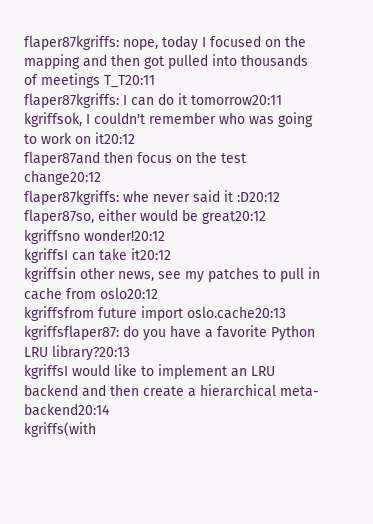flaper87kgriffs: nope, today I focused on the mapping and then got pulled into thousands of meetings T_T20:11
flaper87kgriffs: I can do it tomorrow20:11
kgriffsok, I couldn't remember who was going to work on it20:12
flaper87and then focus on the test change20:12
flaper87kgriffs: whe never said it :D20:12
flaper87so, either would be great20:12
kgriffsno wonder!20:12
kgriffsI can take it20:12
kgriffsin other news, see my patches to pull in cache from oslo20:12
kgriffsfrom future import oslo.cache20:13
kgriffsflaper87: do you have a favorite Python LRU library?20:13
kgriffsI would like to implement an LRU backend and then create a hierarchical meta-backend20:14
kgriffs(with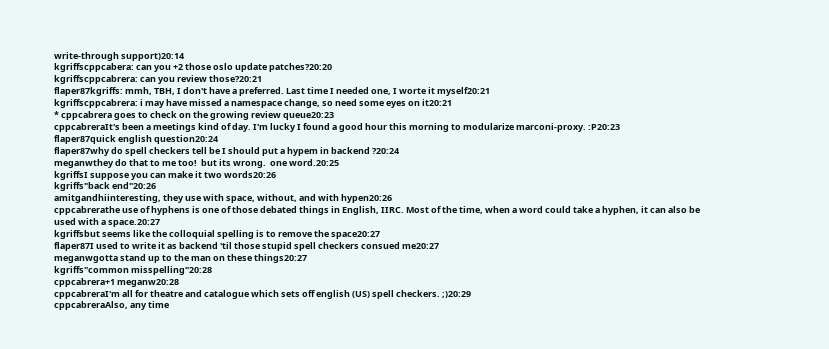write-through support)20:14
kgriffscppcabera: can you +2 those oslo update patches?20:20
kgriffscppcabrera: can you review those?20:21
flaper87kgriffs: mmh, TBH, I don't have a preferred. Last time I needed one, I worte it myself20:21
kgriffscppcabrera: i may have missed a namespace change, so need some eyes on it20:21
* cppcabrera goes to check on the growing review queue20:23
cppcabreraIt's been a meetings kind of day. I'm lucky I found a good hour this morning to modularize marconi-proxy. :P20:23
flaper87quick english question20:24
flaper87why do spell checkers tell be I should put a hypem in backend ?20:24
meganwthey do that to me too!  but its wrong.  one word.20:25
kgriffsI suppose you can make it two words20:26
kgriffs"back end"20:26
amitgandhiinteresting, they use with space, without, and with hypen20:26
cppcabrerathe use of hyphens is one of those debated things in English, IIRC. Most of the time, when a word could take a hyphen, it can also be used with a space.20:27
kgriffsbut seems like the colloquial spelling is to remove the space20:27
flaper87I used to write it as backend 'til those stupid spell checkers consued me20:27
meganwgotta stand up to the man on these things20:27
kgriffs"common misspelling"20:28
cppcabrera+1 meganw20:28
cppcabreraI'm all for theatre and catalogue which sets off english (US) spell checkers. ;)20:29
cppcabreraAlso, any time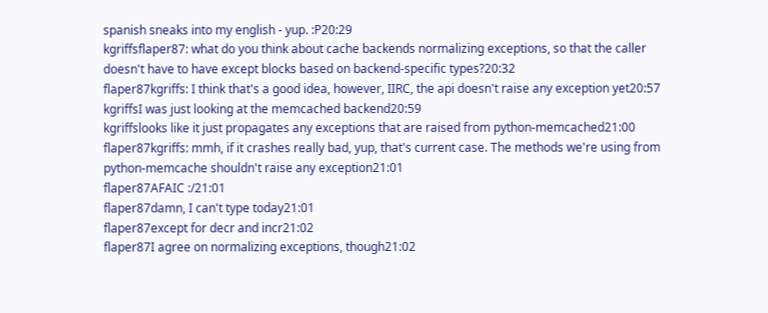spanish sneaks into my english - yup. :P20:29
kgriffsflaper87: what do you think about cache backends normalizing exceptions, so that the caller doesn't have to have except blocks based on backend-specific types?20:32
flaper87kgriffs: I think that's a good idea, however, IIRC, the api doesn't raise any exception yet20:57
kgriffsI was just looking at the memcached backend20:59
kgriffslooks like it just propagates any exceptions that are raised from python-memcached21:00
flaper87kgriffs: mmh, if it crashes really bad, yup, that's current case. The methods we're using from python-memcache shouldn't raise any exception21:01
flaper87AFAIC :/21:01
flaper87damn, I can't type today21:01
flaper87except for decr and incr21:02
flaper87I agree on normalizing exceptions, though21:02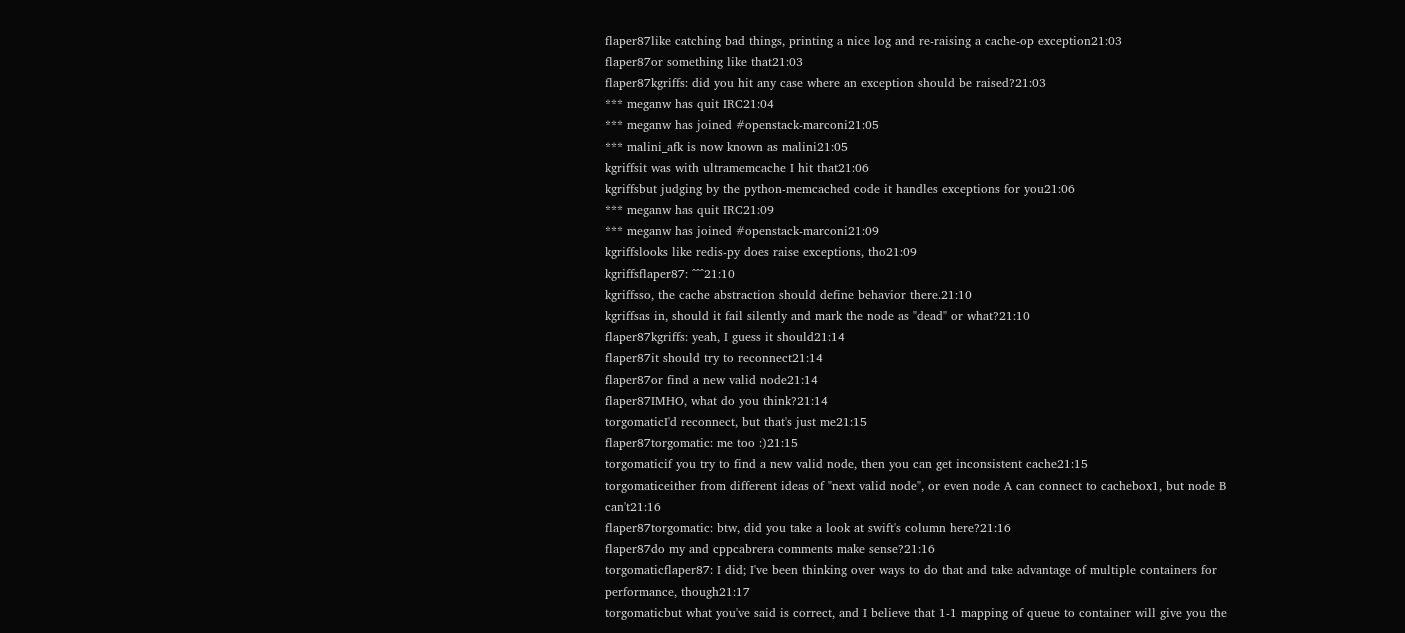flaper87like catching bad things, printing a nice log and re-raising a cache-op exception21:03
flaper87or something like that21:03
flaper87kgriffs: did you hit any case where an exception should be raised?21:03
*** meganw has quit IRC21:04
*** meganw has joined #openstack-marconi21:05
*** malini_afk is now known as malini21:05
kgriffsit was with ultramemcache I hit that21:06
kgriffsbut judging by the python-memcached code it handles exceptions for you21:06
*** meganw has quit IRC21:09
*** meganw has joined #openstack-marconi21:09
kgriffslooks like redis-py does raise exceptions, tho21:09
kgriffsflaper87: ^^^21:10
kgriffsso, the cache abstraction should define behavior there.21:10
kgriffsas in, should it fail silently and mark the node as "dead" or what?21:10
flaper87kgriffs: yeah, I guess it should21:14
flaper87it should try to reconnect21:14
flaper87or find a new valid node21:14
flaper87IMHO, what do you think?21:14
torgomaticI'd reconnect, but that's just me21:15
flaper87torgomatic: me too :)21:15
torgomaticif you try to find a new valid node, then you can get inconsistent cache21:15
torgomaticeither from different ideas of "next valid node", or even node A can connect to cachebox1, but node B can't21:16
flaper87torgomatic: btw, did you take a look at swift's column here?21:16
flaper87do my and cppcabrera comments make sense?21:16
torgomaticflaper87: I did; I've been thinking over ways to do that and take advantage of multiple containers for performance, though21:17
torgomaticbut what you've said is correct, and I believe that 1-1 mapping of queue to container will give you the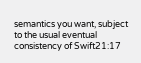semantics you want, subject to the usual eventual consistency of Swift21:17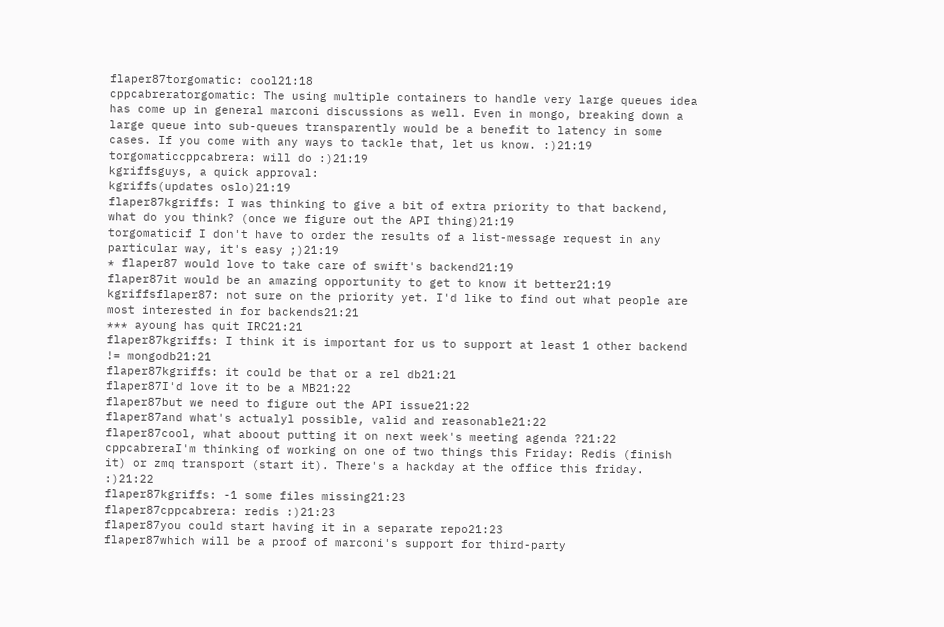flaper87torgomatic: cool21:18
cppcabreratorgomatic: The using multiple containers to handle very large queues idea has come up in general marconi discussions as well. Even in mongo, breaking down a large queue into sub-queues transparently would be a benefit to latency in some cases. If you come with any ways to tackle that, let us know. :)21:19
torgomaticcppcabrera: will do :)21:19
kgriffsguys, a quick approval:
kgriffs(updates oslo)21:19
flaper87kgriffs: I was thinking to give a bit of extra priority to that backend, what do you think? (once we figure out the API thing)21:19
torgomaticif I don't have to order the results of a list-message request in any particular way, it's easy ;)21:19
* flaper87 would love to take care of swift's backend21:19
flaper87it would be an amazing opportunity to get to know it better21:19
kgriffsflaper87: not sure on the priority yet. I'd like to find out what people are most interested in for backends21:21
*** ayoung has quit IRC21:21
flaper87kgriffs: I think it is important for us to support at least 1 other backend != mongodb21:21
flaper87kgriffs: it could be that or a rel db21:21
flaper87I'd love it to be a MB21:22
flaper87but we need to figure out the API issue21:22
flaper87and what's actualyl possible, valid and reasonable21:22
flaper87cool, what aboout putting it on next week's meeting agenda ?21:22
cppcabreraI'm thinking of working on one of two things this Friday: Redis (finish it) or zmq transport (start it). There's a hackday at the office this friday. :)21:22
flaper87kgriffs: -1 some files missing21:23
flaper87cppcabrera: redis :)21:23
flaper87you could start having it in a separate repo21:23
flaper87which will be a proof of marconi's support for third-party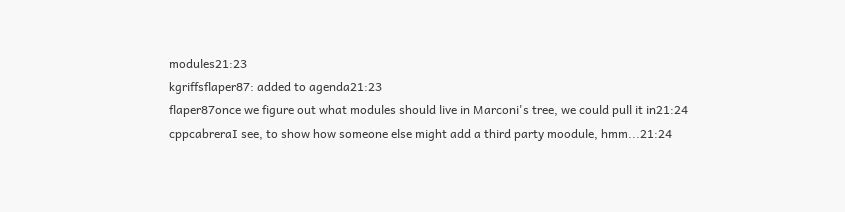modules21:23
kgriffsflaper87: added to agenda21:23
flaper87once we figure out what modules should live in Marconi's tree, we could pull it in21:24
cppcabreraI see, to show how someone else might add a third party moodule, hmm...21:24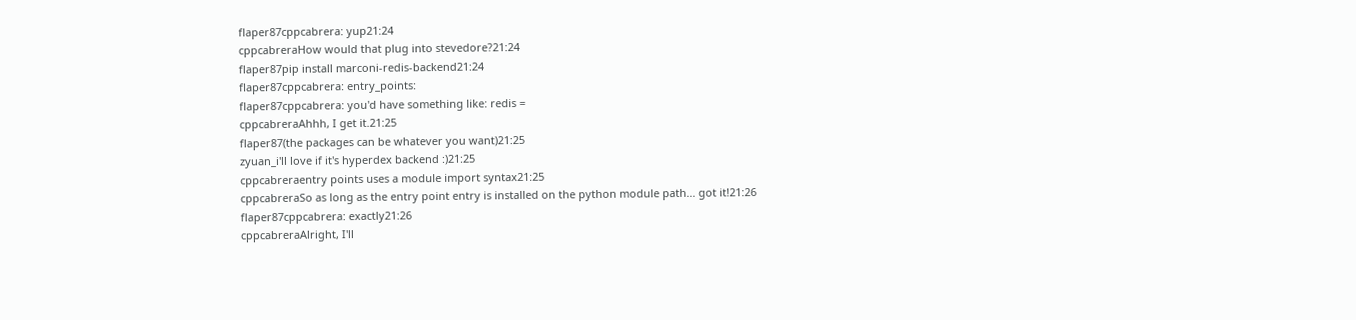flaper87cppcabrera: yup21:24
cppcabreraHow would that plug into stevedore?21:24
flaper87pip install marconi-redis-backend21:24
flaper87cppcabrera: entry_points:
flaper87cppcabrera: you'd have something like: redis =
cppcabreraAhhh, I get it.21:25
flaper87(the packages can be whatever you want)21:25
zyuan_i'll love if it's hyperdex backend :)21:25
cppcabreraentry points uses a module import syntax21:25
cppcabreraSo as long as the entry point entry is installed on the python module path... got it!21:26
flaper87cppcabrera: exactly21:26
cppcabreraAlright, I'll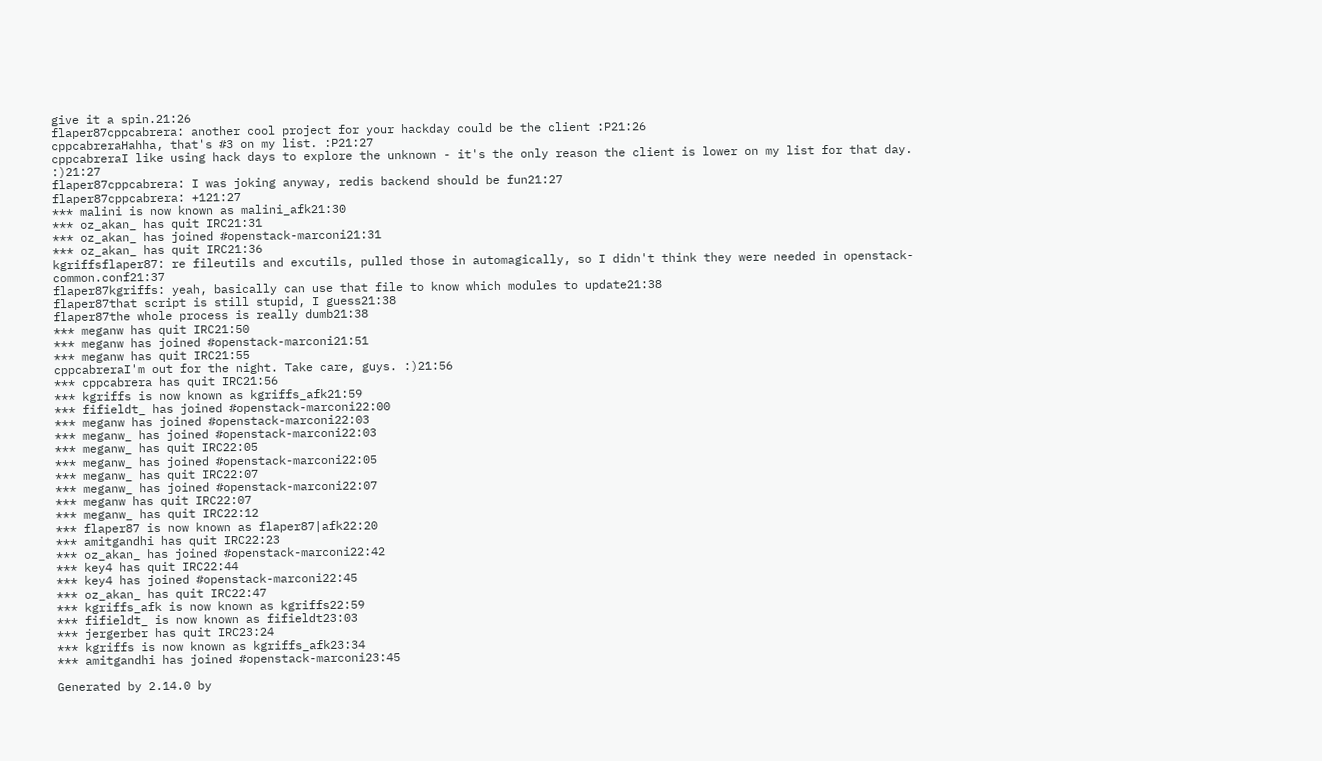give it a spin.21:26
flaper87cppcabrera: another cool project for your hackday could be the client :P21:26
cppcabreraHahha, that's #3 on my list. :P21:27
cppcabreraI like using hack days to explore the unknown - it's the only reason the client is lower on my list for that day. :)21:27
flaper87cppcabrera: I was joking anyway, redis backend should be fun21:27
flaper87cppcabrera: +121:27
*** malini is now known as malini_afk21:30
*** oz_akan_ has quit IRC21:31
*** oz_akan_ has joined #openstack-marconi21:31
*** oz_akan_ has quit IRC21:36
kgriffsflaper87: re fileutils and excutils, pulled those in automagically, so I didn't think they were needed in openstack-common.conf21:37
flaper87kgriffs: yeah, basically can use that file to know which modules to update21:38
flaper87that script is still stupid, I guess21:38
flaper87the whole process is really dumb21:38
*** meganw has quit IRC21:50
*** meganw has joined #openstack-marconi21:51
*** meganw has quit IRC21:55
cppcabreraI'm out for the night. Take care, guys. :)21:56
*** cppcabrera has quit IRC21:56
*** kgriffs is now known as kgriffs_afk21:59
*** fifieldt_ has joined #openstack-marconi22:00
*** meganw has joined #openstack-marconi22:03
*** meganw_ has joined #openstack-marconi22:03
*** meganw_ has quit IRC22:05
*** meganw_ has joined #openstack-marconi22:05
*** meganw_ has quit IRC22:07
*** meganw_ has joined #openstack-marconi22:07
*** meganw has quit IRC22:07
*** meganw_ has quit IRC22:12
*** flaper87 is now known as flaper87|afk22:20
*** amitgandhi has quit IRC22:23
*** oz_akan_ has joined #openstack-marconi22:42
*** key4 has quit IRC22:44
*** key4 has joined #openstack-marconi22:45
*** oz_akan_ has quit IRC22:47
*** kgriffs_afk is now known as kgriffs22:59
*** fifieldt_ is now known as fifieldt23:03
*** jergerber has quit IRC23:24
*** kgriffs is now known as kgriffs_afk23:34
*** amitgandhi has joined #openstack-marconi23:45

Generated by 2.14.0 by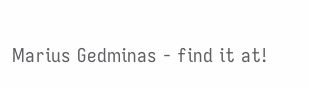Marius Gedminas - find it at!